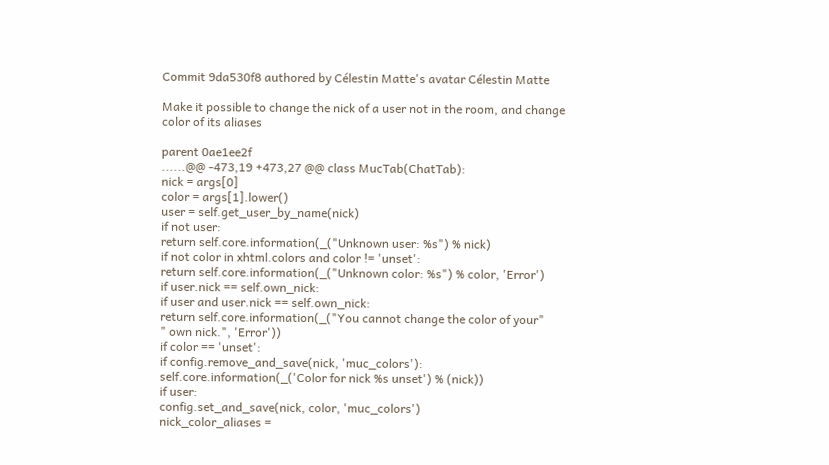Commit 9da530f8 authored by Célestin Matte's avatar Célestin Matte

Make it possible to change the nick of a user not in the room, and change color of its aliases

parent 0ae1ee2f
......@@ -473,19 +473,27 @@ class MucTab(ChatTab):
nick = args[0]
color = args[1].lower()
user = self.get_user_by_name(nick)
if not user:
return self.core.information(_("Unknown user: %s") % nick)
if not color in xhtml.colors and color != 'unset':
return self.core.information(_("Unknown color: %s") % color, 'Error')
if user.nick == self.own_nick:
if user and user.nick == self.own_nick:
return self.core.information(_("You cannot change the color of your"
" own nick.", 'Error'))
if color == 'unset':
if config.remove_and_save(nick, 'muc_colors'):
self.core.information(_('Color for nick %s unset') % (nick))
if user:
config.set_and_save(nick, color, 'muc_colors')
nick_color_aliases =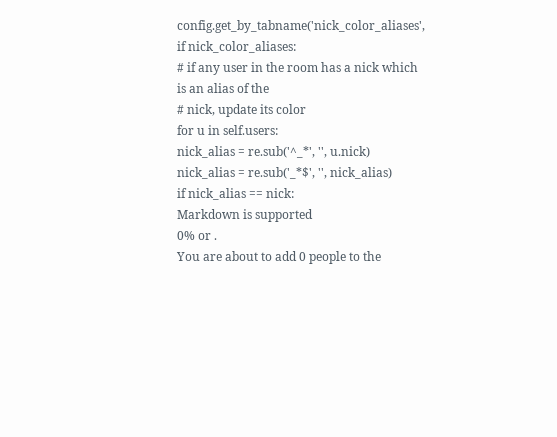config.get_by_tabname('nick_color_aliases',
if nick_color_aliases:
# if any user in the room has a nick which is an alias of the
# nick, update its color
for u in self.users:
nick_alias = re.sub('^_*', '', u.nick)
nick_alias = re.sub('_*$', '', nick_alias)
if nick_alias == nick:
Markdown is supported
0% or .
You are about to add 0 people to the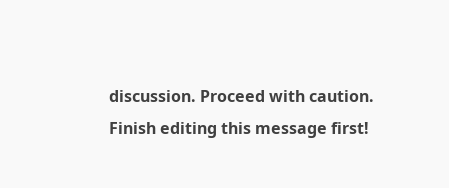discussion. Proceed with caution.
Finish editing this message first!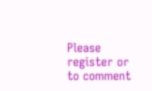Please register or to comment